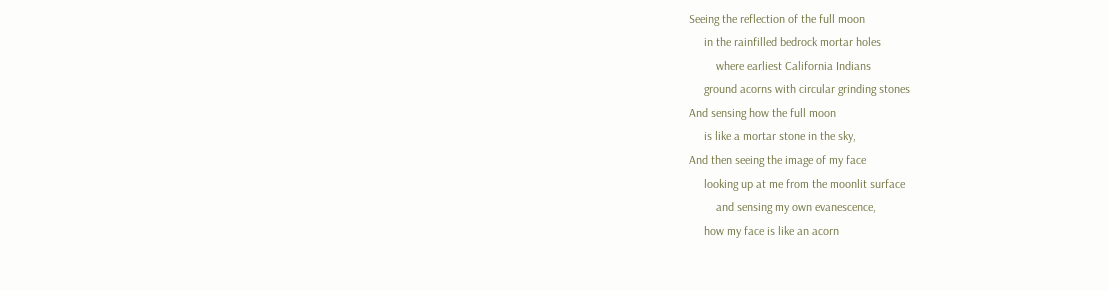Seeing the reflection of the full moon
     in the rainfilled bedrock mortar holes
         where earliest California Indians
     ground acorns with circular grinding stones
And sensing how the full moon
     is like a mortar stone in the sky,
And then seeing the image of my face
     looking up at me from the moonlit surface
         and sensing my own evanescence,
     how my face is like an acorn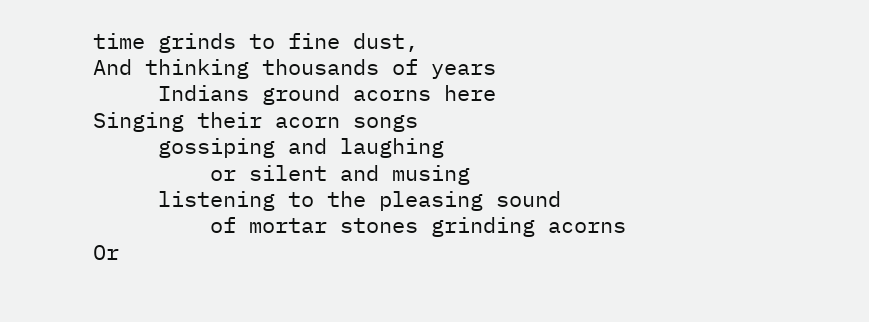time grinds to fine dust,
And thinking thousands of years
     Indians ground acorns here
Singing their acorn songs
     gossiping and laughing
         or silent and musing
     listening to the pleasing sound
         of mortar stones grinding acorns
Or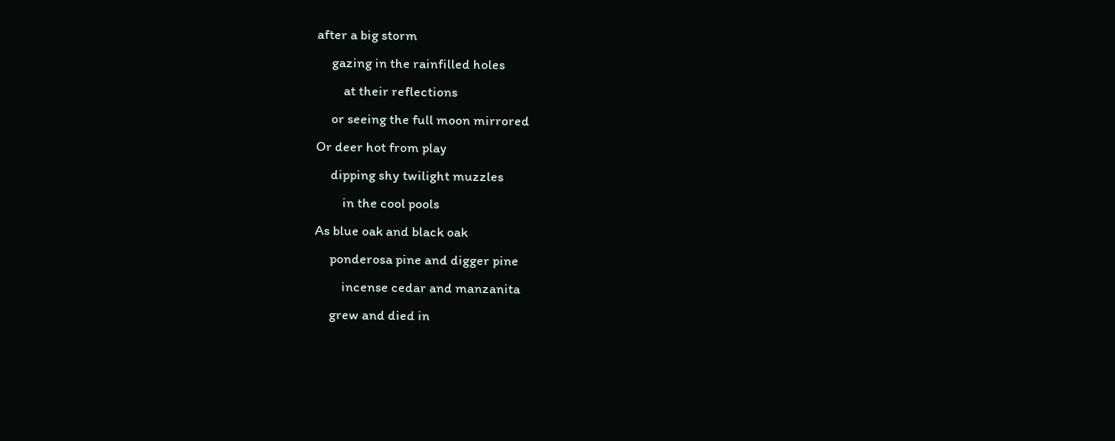after a big storm
     gazing in the rainfilled holes
         at their reflections
     or seeing the full moon mirrored
Or deer hot from play
     dipping shy twilight muzzles
         in the cool pools
As blue oak and black oak
     ponderosa pine and digger pine
         incense cedar and manzanita
     grew and died in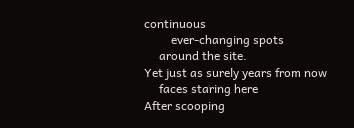continuous
         ever-changing spots
     around the site.
Yet just as surely years from now
     faces staring here
After scooping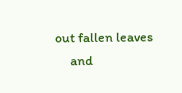out fallen leaves
     and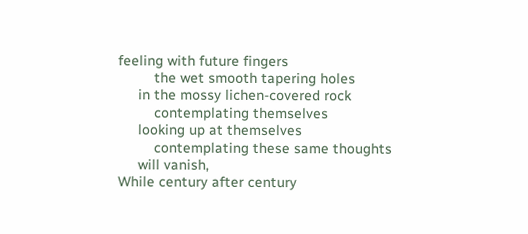feeling with future fingers
         the wet smooth tapering holes
     in the mossy lichen-covered rock
         contemplating themselves
     looking up at themselves
         contemplating these same thoughts
     will vanish,
While century after century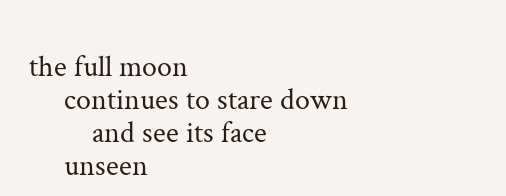the full moon
     continues to stare down
         and see its face
     unseen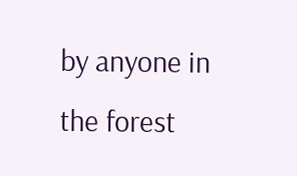by anyone in the forest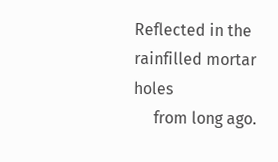Reflected in the rainfilled mortar holes
     from long ago.